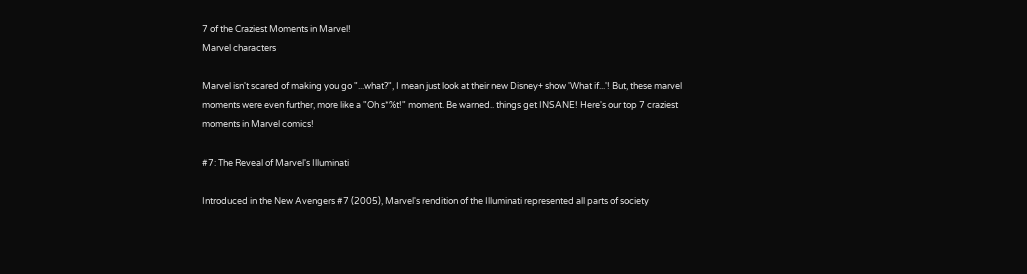7 of the Craziest Moments in Marvel!
Marvel characters

Marvel isn't scared of making you go "...what?", I mean just look at their new Disney+ show 'What if...'! But, these marvel moments were even further, more like a "Oh s*%t!" moment. Be warned.. things get INSANE! Here's our top 7 craziest moments in Marvel comics!

#7: The Reveal of Marvel's Illuminati

Introduced in the New Avengers #7 (2005), Marvel's rendition of the Illuminati represented all parts of society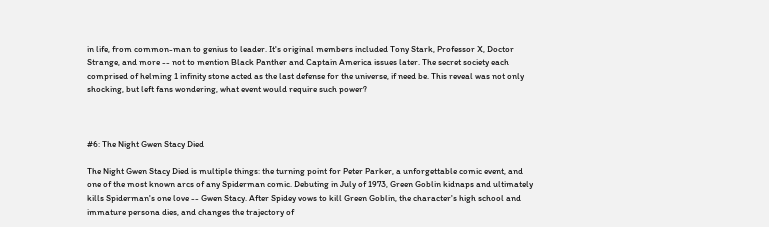in life, from common-man to genius to leader. It's original members included Tony Stark, Professor X, Doctor Strange, and more -- not to mention Black Panther and Captain America issues later. The secret society each comprised of helming 1 infinity stone acted as the last defense for the universe, if need be. This reveal was not only shocking, but left fans wondering, what event would require such power?



#6: The Night Gwen Stacy Died

The Night Gwen Stacy Died is multiple things: the turning point for Peter Parker, a unforgettable comic event, and one of the most known arcs of any Spiderman comic. Debuting in July of 1973, Green Goblin kidnaps and ultimately kills Spiderman's one love -- Gwen Stacy. After Spidey vows to kill Green Goblin, the character's high school and immature persona dies, and changes the trajectory of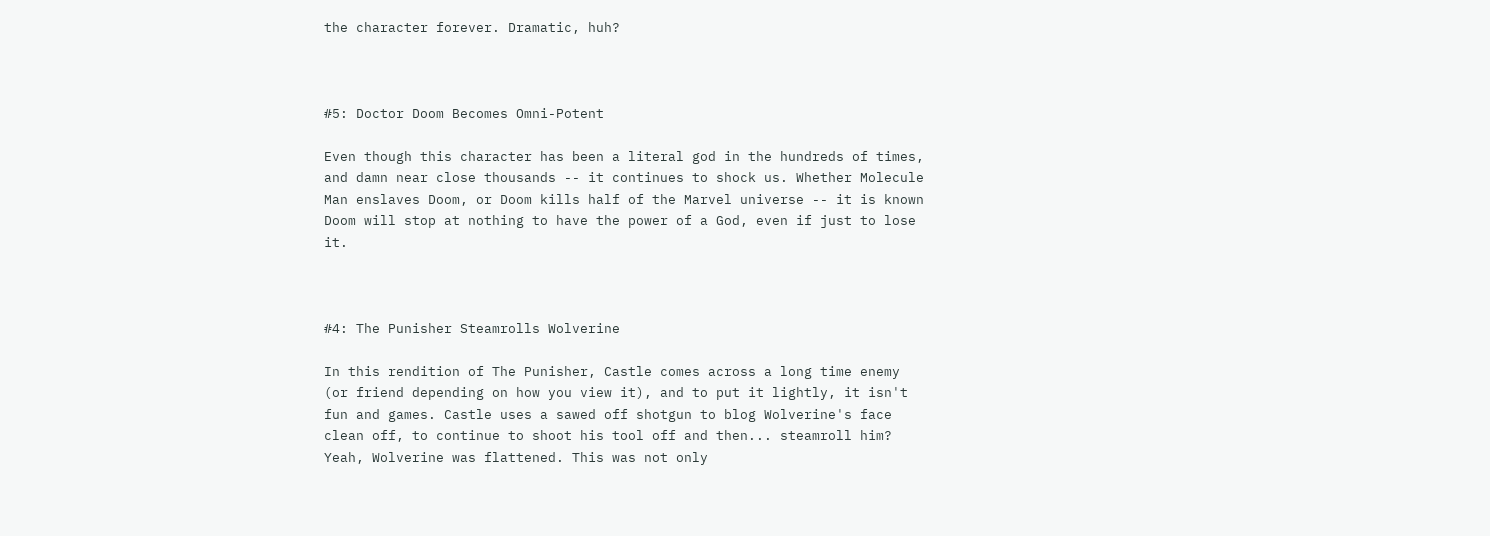the character forever. Dramatic, huh?



#5: Doctor Doom Becomes Omni-Potent

Even though this character has been a literal god in the hundreds of times, and damn near close thousands -- it continues to shock us. Whether Molecule Man enslaves Doom, or Doom kills half of the Marvel universe -- it is known Doom will stop at nothing to have the power of a God, even if just to lose it.



#4: The Punisher Steamrolls Wolverine

In this rendition of The Punisher, Castle comes across a long time enemy (or friend depending on how you view it), and to put it lightly, it isn't fun and games. Castle uses a sawed off shotgun to blog Wolverine's face clean off, to continue to shoot his tool off and then... steamroll him? Yeah, Wolverine was flattened. This was not only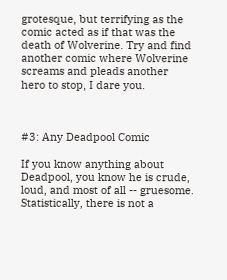grotesque, but terrifying as the comic acted as if that was the death of Wolverine. Try and find another comic where Wolverine screams and pleads another hero to stop, I dare you.



#3: Any Deadpool Comic

If you know anything about Deadpool, you know he is crude, loud, and most of all -- gruesome. Statistically, there is not a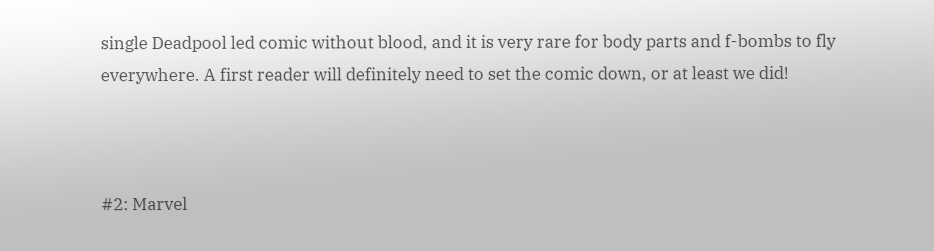single Deadpool led comic without blood, and it is very rare for body parts and f-bombs to fly everywhere. A first reader will definitely need to set the comic down, or at least we did!



#2: Marvel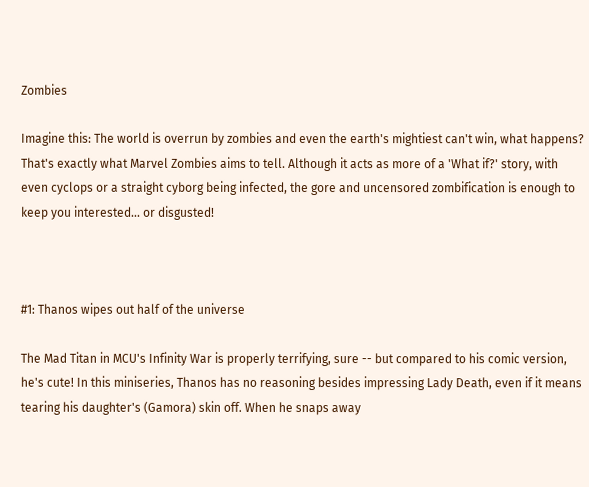Zombies

Imagine this: The world is overrun by zombies and even the earth's mightiest can't win, what happens? That's exactly what Marvel Zombies aims to tell. Although it acts as more of a 'What if?' story, with even cyclops or a straight cyborg being infected, the gore and uncensored zombification is enough to keep you interested... or disgusted!



#1: Thanos wipes out half of the universe

The Mad Titan in MCU's Infinity War is properly terrifying, sure -- but compared to his comic version, he's cute! In this miniseries, Thanos has no reasoning besides impressing Lady Death, even if it means tearing his daughter's (Gamora) skin off. When he snaps away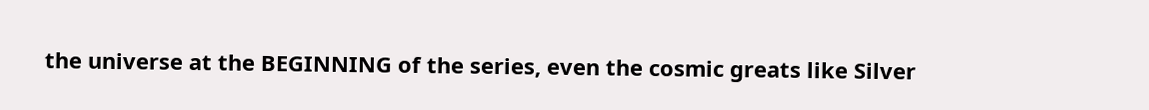the universe at the BEGINNING of the series, even the cosmic greats like Silver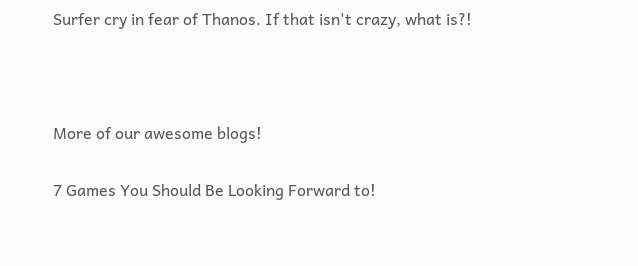Surfer cry in fear of Thanos. If that isn't crazy, what is?!



More of our awesome blogs!

7 Games You Should Be Looking Forward to!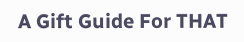A Gift Guide For THAT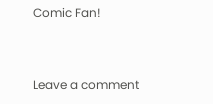Comic Fan!


Leave a comment